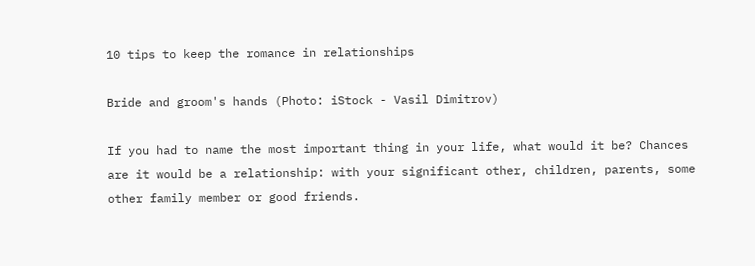10 tips to keep the romance in relationships

Bride and groom's hands (Photo: iStock - Vasil Dimitrov)

If you had to name the most important thing in your life, what would it be? Chances are it would be a relationship: with your significant other, children, parents, some other family member or good friends.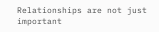Relationships are not just important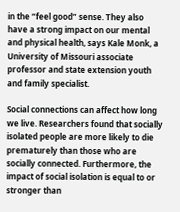in the “feel good” sense. They also have a strong impact on our mental and physical health, says Kale Monk, a University of Missouri associate professor and state extension youth and family specialist.

Social connections can affect how long we live. Researchers found that socially isolated people are more likely to die prematurely than those who are socially connected. Furthermore, the impact of social isolation is equal to or stronger than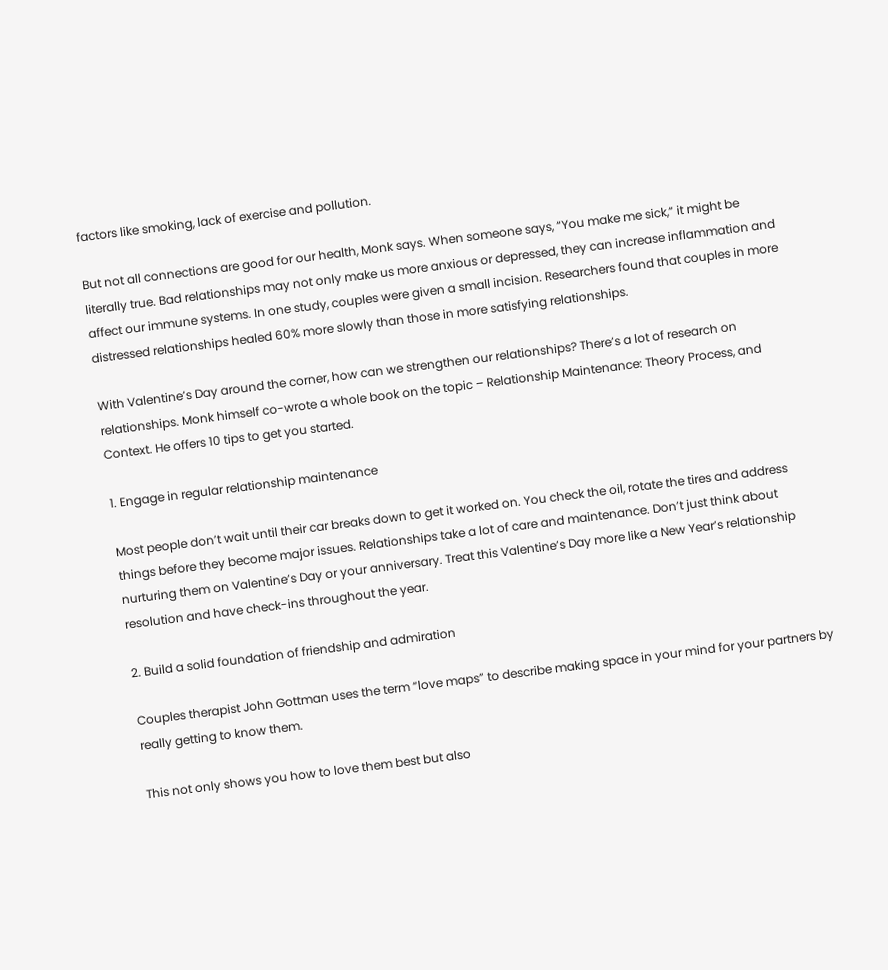factors like smoking, lack of exercise and pollution.

But not all connections are good for our health, Monk says. When someone says, “You make me sick,” it might be literally true. Bad relationships may not only make us more anxious or depressed, they can increase inflammation and affect our immune systems. In one study, couples were given a small incision. Researchers found that couples in more distressed relationships healed 60% more slowly than those in more satisfying relationships.

With Valentine’s Day around the corner, how can we strengthen our relationships? There’s a lot of research on relationships. Monk himself co-wrote a whole book on the topic – Relationship Maintenance: Theory Process, and Context. He offers 10 tips to get you started.

1. Engage in regular relationship maintenance

Most people don’t wait until their car breaks down to get it worked on. You check the oil, rotate the tires and address things before they become major issues. Relationships take a lot of care and maintenance. Don’t just think about nurturing them on Valentine’s Day or your anniversary. Treat this Valentine’s Day more like a New Year’s relationship resolution and have check-ins throughout the year.

2. Build a solid foundation of friendship and admiration

Couples therapist John Gottman uses the term “love maps” to describe making space in your mind for your partners by really getting to know them.

This not only shows you how to love them best but also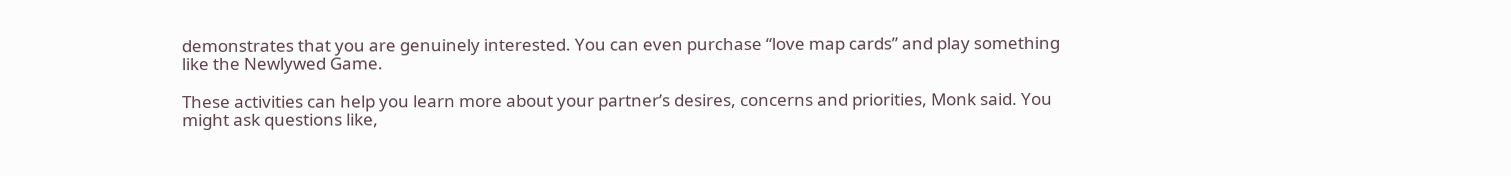demonstrates that you are genuinely interested. You can even purchase “love map cards” and play something like the Newlywed Game.

These activities can help you learn more about your partner’s desires, concerns and priorities, Monk said. You might ask questions like,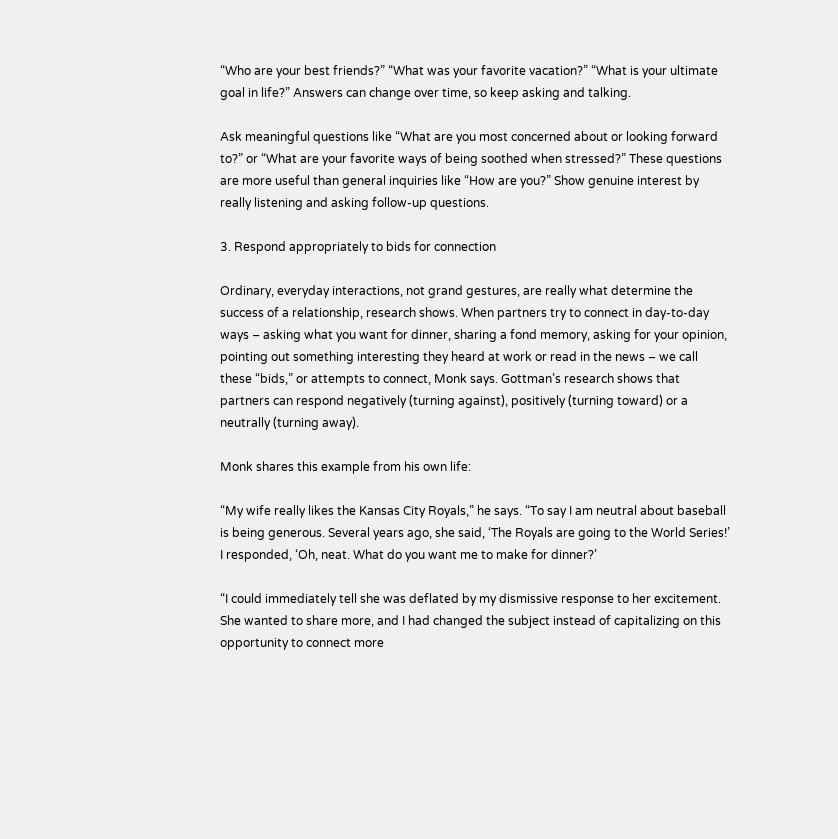“Who are your best friends?” “What was your favorite vacation?” “What is your ultimate goal in life?” Answers can change over time, so keep asking and talking.

Ask meaningful questions like “What are you most concerned about or looking forward to?” or “What are your favorite ways of being soothed when stressed?” These questions are more useful than general inquiries like “How are you?” Show genuine interest by really listening and asking follow-up questions.

3. Respond appropriately to bids for connection

Ordinary, everyday interactions, not grand gestures, are really what determine the success of a relationship, research shows. When partners try to connect in day-to-day ways – asking what you want for dinner, sharing a fond memory, asking for your opinion, pointing out something interesting they heard at work or read in the news – we call these “bids,” or attempts to connect, Monk says. Gottman’s research shows that partners can respond negatively (turning against), positively (turning toward) or a neutrally (turning away).

Monk shares this example from his own life:

“My wife really likes the Kansas City Royals,” he says. “To say I am neutral about baseball is being generous. Several years ago, she said, ‘The Royals are going to the World Series!’ I responded, ‘Oh, neat. What do you want me to make for dinner?’

“I could immediately tell she was deflated by my dismissive response to her excitement. She wanted to share more, and I had changed the subject instead of capitalizing on this opportunity to connect more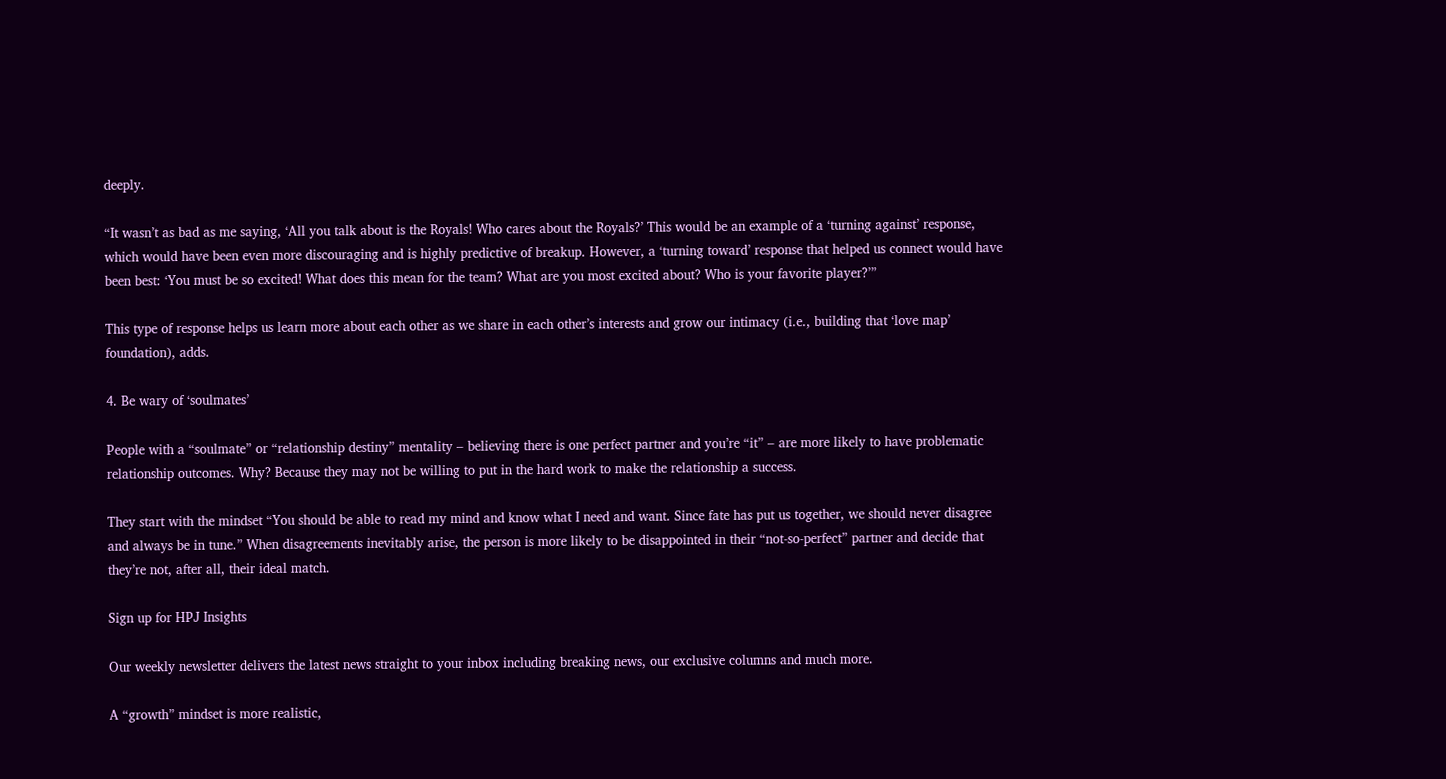deeply.

“It wasn’t as bad as me saying, ‘All you talk about is the Royals! Who cares about the Royals?’ This would be an example of a ‘turning against’ response, which would have been even more discouraging and is highly predictive of breakup. However, a ‘turning toward’ response that helped us connect would have been best: ‘You must be so excited! What does this mean for the team? What are you most excited about? Who is your favorite player?’”

This type of response helps us learn more about each other as we share in each other’s interests and grow our intimacy (i.e., building that ‘love map’ foundation), adds.

4. Be wary of ‘soulmates’

People with a “soulmate” or “relationship destiny” mentality – believing there is one perfect partner and you’re “it” – are more likely to have problematic relationship outcomes. Why? Because they may not be willing to put in the hard work to make the relationship a success.

They start with the mindset “You should be able to read my mind and know what I need and want. Since fate has put us together, we should never disagree and always be in tune.” When disagreements inevitably arise, the person is more likely to be disappointed in their “not-so-perfect” partner and decide that they’re not, after all, their ideal match.

Sign up for HPJ Insights

Our weekly newsletter delivers the latest news straight to your inbox including breaking news, our exclusive columns and much more.

A “growth” mindset is more realistic,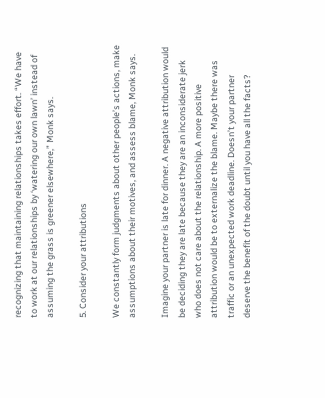recognizing that maintaining relationships takes effort. “We have to work at our relationships by ‘watering our own lawn’ instead of assuming the grass is greener elsewhere,” Monk says.

5. Consider your attributions

We constantly form judgments about other people’s actions, make assumptions about their motives, and assess blame, Monk says.

Imagine your partner is late for dinner. A negative attribution would be deciding they are late because they are an inconsiderate jerk who does not care about the relationship. A more positive attribution would be to externalize the blame. Maybe there was traffic or an unexpected work deadline. Doesn’t your partner deserve the benefit of the doubt until you have all the facts?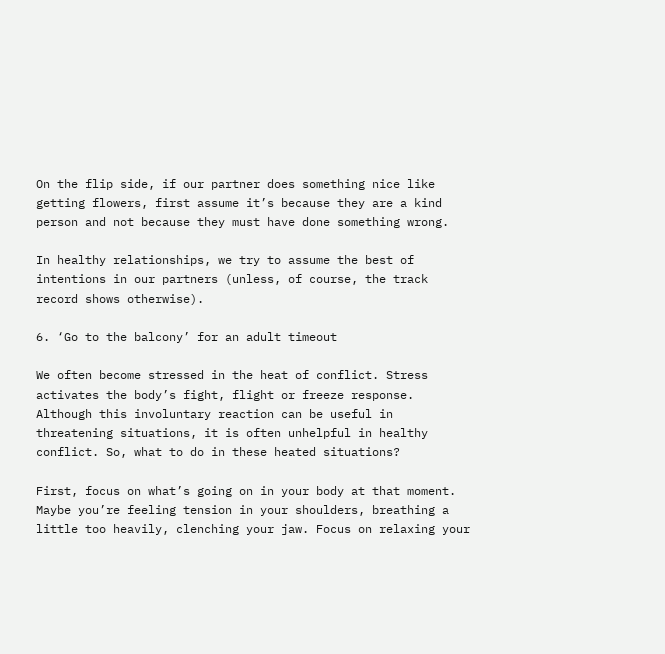On the flip side, if our partner does something nice like getting flowers, first assume it’s because they are a kind person and not because they must have done something wrong.

In healthy relationships, we try to assume the best of intentions in our partners (unless, of course, the track record shows otherwise).

6. ‘Go to the balcony’ for an adult timeout

We often become stressed in the heat of conflict. Stress activates the body’s fight, flight or freeze response. Although this involuntary reaction can be useful in threatening situations, it is often unhelpful in healthy conflict. So, what to do in these heated situations?

First, focus on what’s going on in your body at that moment. Maybe you’re feeling tension in your shoulders, breathing a little too heavily, clenching your jaw. Focus on relaxing your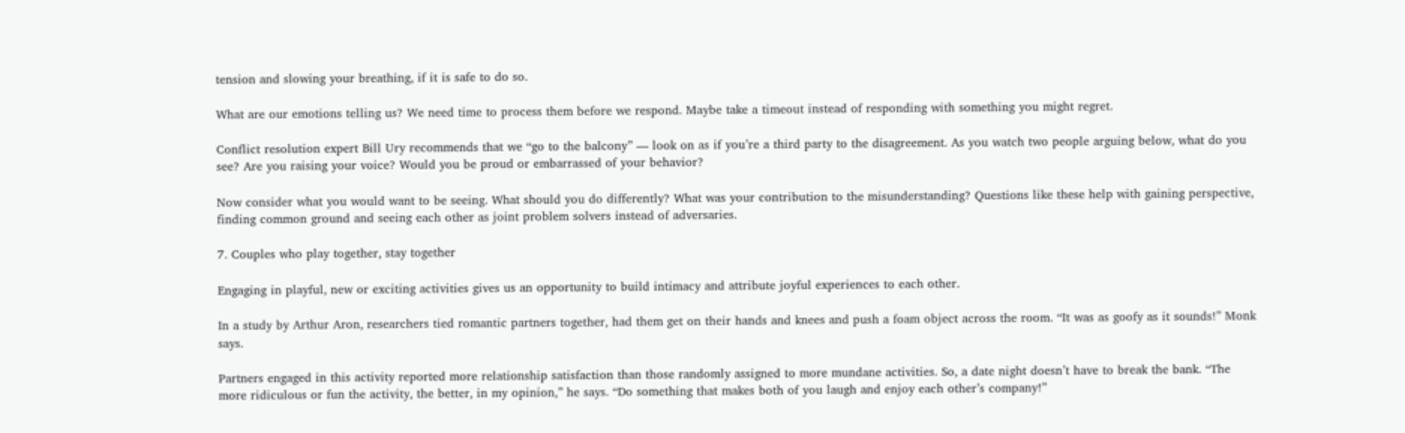tension and slowing your breathing, if it is safe to do so.

What are our emotions telling us? We need time to process them before we respond. Maybe take a timeout instead of responding with something you might regret.

Conflict resolution expert Bill Ury recommends that we “go to the balcony” — look on as if you’re a third party to the disagreement. As you watch two people arguing below, what do you see? Are you raising your voice? Would you be proud or embarrassed of your behavior?

Now consider what you would want to be seeing. What should you do differently? What was your contribution to the misunderstanding? Questions like these help with gaining perspective, finding common ground and seeing each other as joint problem solvers instead of adversaries.

7. Couples who play together, stay together

Engaging in playful, new or exciting activities gives us an opportunity to build intimacy and attribute joyful experiences to each other.

In a study by Arthur Aron, researchers tied romantic partners together, had them get on their hands and knees and push a foam object across the room. “It was as goofy as it sounds!” Monk says.

Partners engaged in this activity reported more relationship satisfaction than those randomly assigned to more mundane activities. So, a date night doesn’t have to break the bank. “The more ridiculous or fun the activity, the better, in my opinion,” he says. “Do something that makes both of you laugh and enjoy each other’s company!”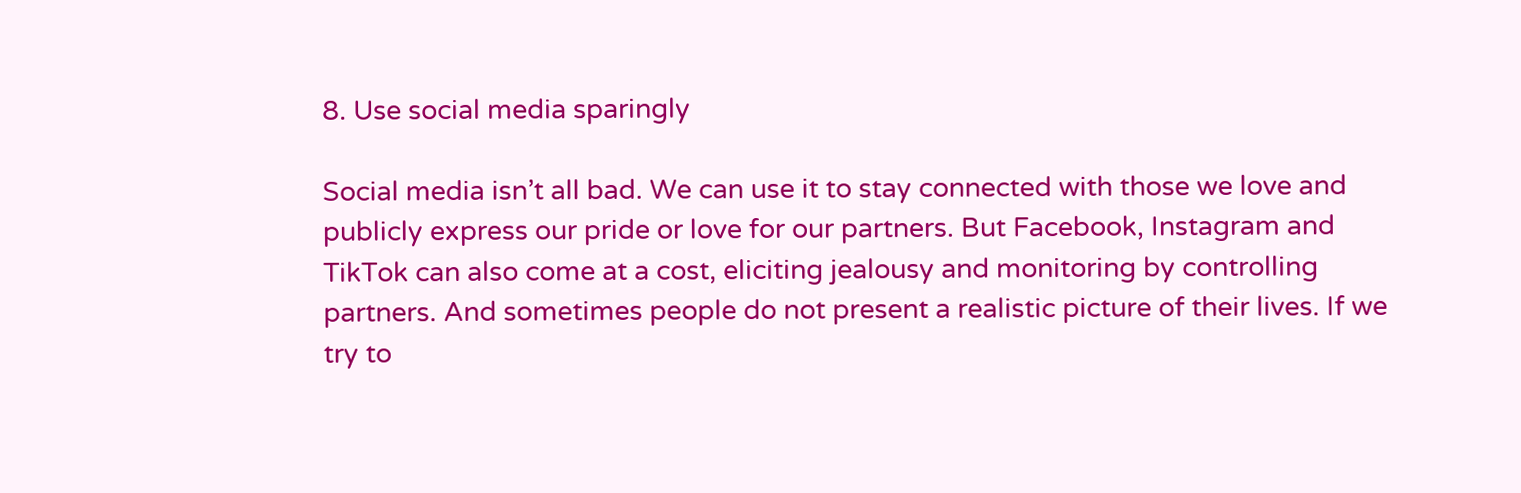8. Use social media sparingly

Social media isn’t all bad. We can use it to stay connected with those we love and publicly express our pride or love for our partners. But Facebook, Instagram and TikTok can also come at a cost, eliciting jealousy and monitoring by controlling partners. And sometimes people do not present a realistic picture of their lives. If we try to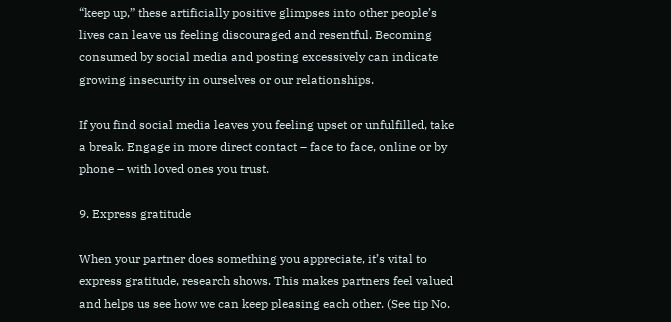“keep up,” these artificially positive glimpses into other people’s lives can leave us feeling discouraged and resentful. Becoming consumed by social media and posting excessively can indicate growing insecurity in ourselves or our relationships.

If you find social media leaves you feeling upset or unfulfilled, take a break. Engage in more direct contact – face to face, online or by phone – with loved ones you trust.

9. Express gratitude

When your partner does something you appreciate, it’s vital to express gratitude, research shows. This makes partners feel valued and helps us see how we can keep pleasing each other. (See tip No.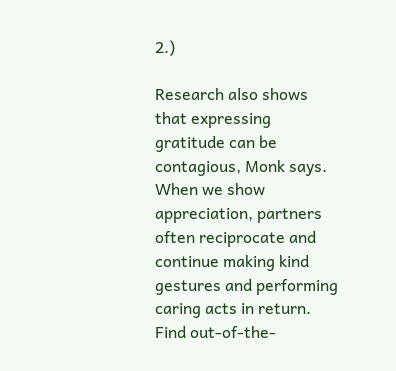2.)

Research also shows that expressing gratitude can be contagious, Monk says. When we show appreciation, partners often reciprocate and continue making kind gestures and performing caring acts in return. Find out-of-the-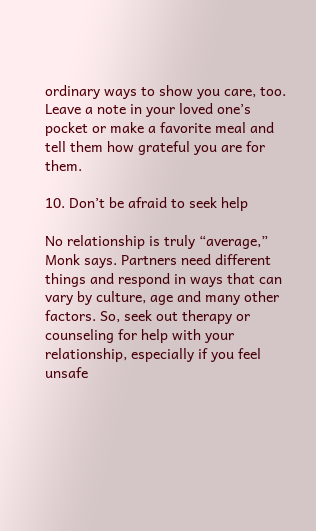ordinary ways to show you care, too. Leave a note in your loved one’s pocket or make a favorite meal and tell them how grateful you are for them.

10. Don’t be afraid to seek help

No relationship is truly “average,” Monk says. Partners need different things and respond in ways that can vary by culture, age and many other factors. So, seek out therapy or counseling for help with your relationship, especially if you feel unsafe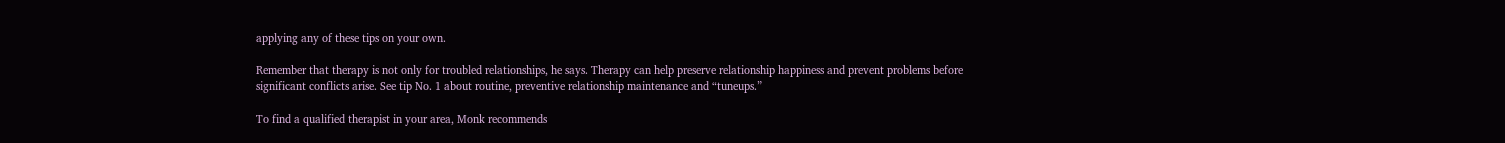applying any of these tips on your own.

Remember that therapy is not only for troubled relationships, he says. Therapy can help preserve relationship happiness and prevent problems before significant conflicts arise. See tip No. 1 about routine, preventive relationship maintenance and “tuneups.”

To find a qualified therapist in your area, Monk recommends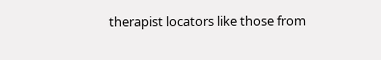therapist locators like those from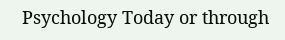Psychology Today or through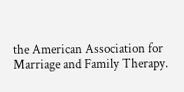the American Association for Marriage and Family Therapy.